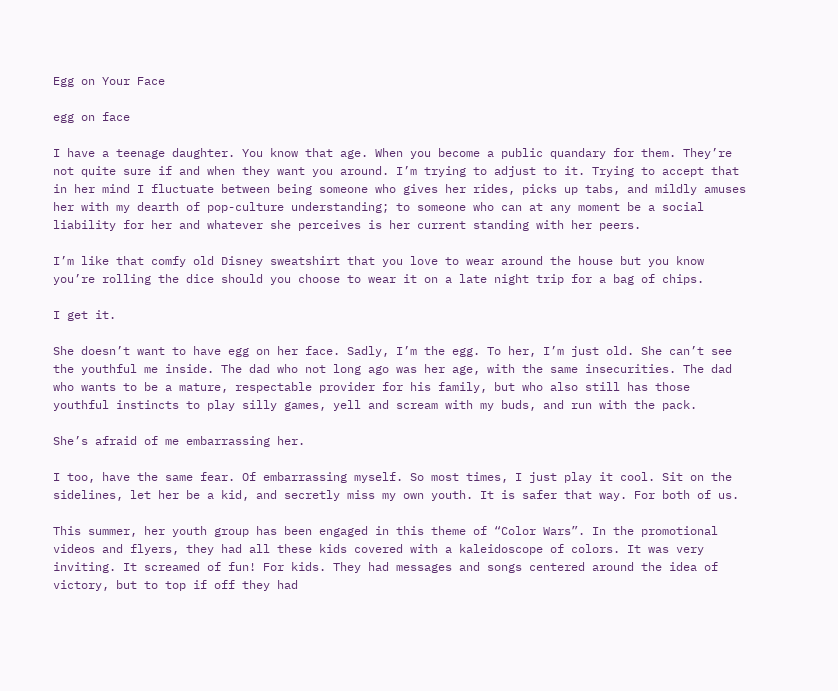Egg on Your Face

egg on face

I have a teenage daughter. You know that age. When you become a public quandary for them. They’re not quite sure if and when they want you around. I’m trying to adjust to it. Trying to accept that in her mind I fluctuate between being someone who gives her rides, picks up tabs, and mildly amuses her with my dearth of pop-culture understanding; to someone who can at any moment be a social liability for her and whatever she perceives is her current standing with her peers.

I’m like that comfy old Disney sweatshirt that you love to wear around the house but you know you’re rolling the dice should you choose to wear it on a late night trip for a bag of chips.

I get it.

She doesn’t want to have egg on her face. Sadly, I’m the egg. To her, I’m just old. She can’t see the youthful me inside. The dad who not long ago was her age, with the same insecurities. The dad who wants to be a mature, respectable provider for his family, but who also still has those youthful instincts to play silly games, yell and scream with my buds, and run with the pack.

She’s afraid of me embarrassing her.

I too, have the same fear. Of embarrassing myself. So most times, I just play it cool. Sit on the sidelines, let her be a kid, and secretly miss my own youth. It is safer that way. For both of us.

This summer, her youth group has been engaged in this theme of “Color Wars”. In the promotional videos and flyers, they had all these kids covered with a kaleidoscope of colors. It was very inviting. It screamed of fun! For kids. They had messages and songs centered around the idea of victory, but to top if off they had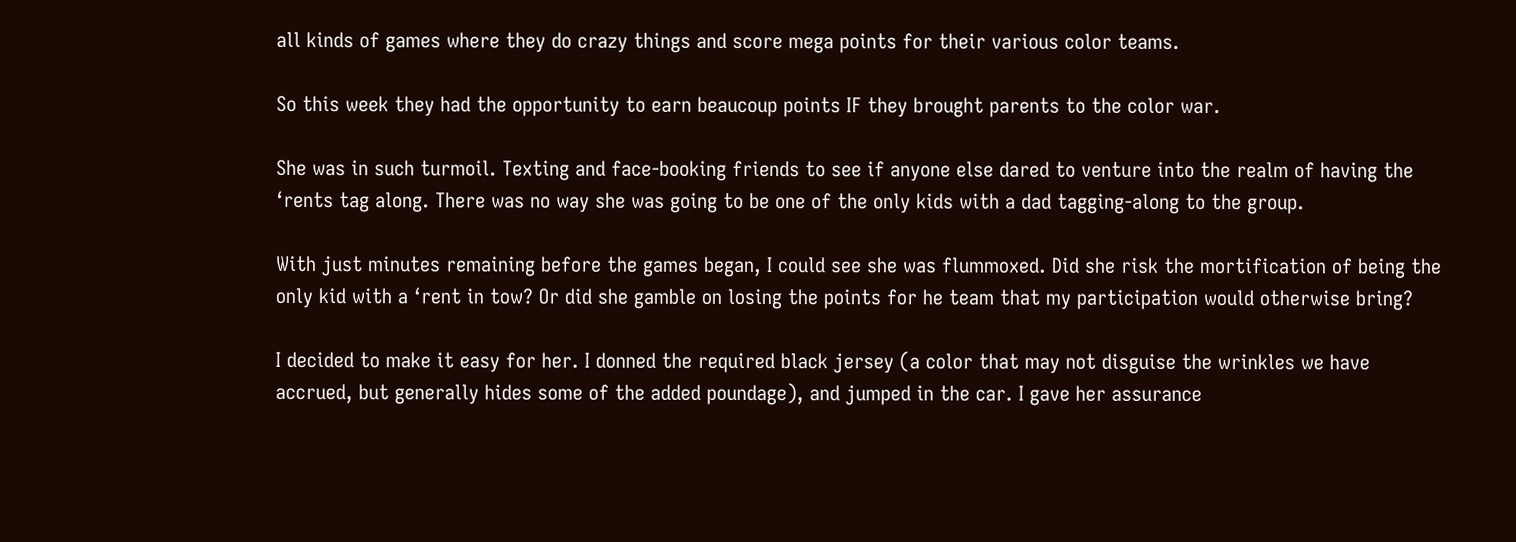all kinds of games where they do crazy things and score mega points for their various color teams.

So this week they had the opportunity to earn beaucoup points IF they brought parents to the color war.

She was in such turmoil. Texting and face-booking friends to see if anyone else dared to venture into the realm of having the ‘rents tag along. There was no way she was going to be one of the only kids with a dad tagging-along to the group.

With just minutes remaining before the games began, I could see she was flummoxed. Did she risk the mortification of being the only kid with a ‘rent in tow? Or did she gamble on losing the points for he team that my participation would otherwise bring?

I decided to make it easy for her. I donned the required black jersey (a color that may not disguise the wrinkles we have accrued, but generally hides some of the added poundage), and jumped in the car. I gave her assurance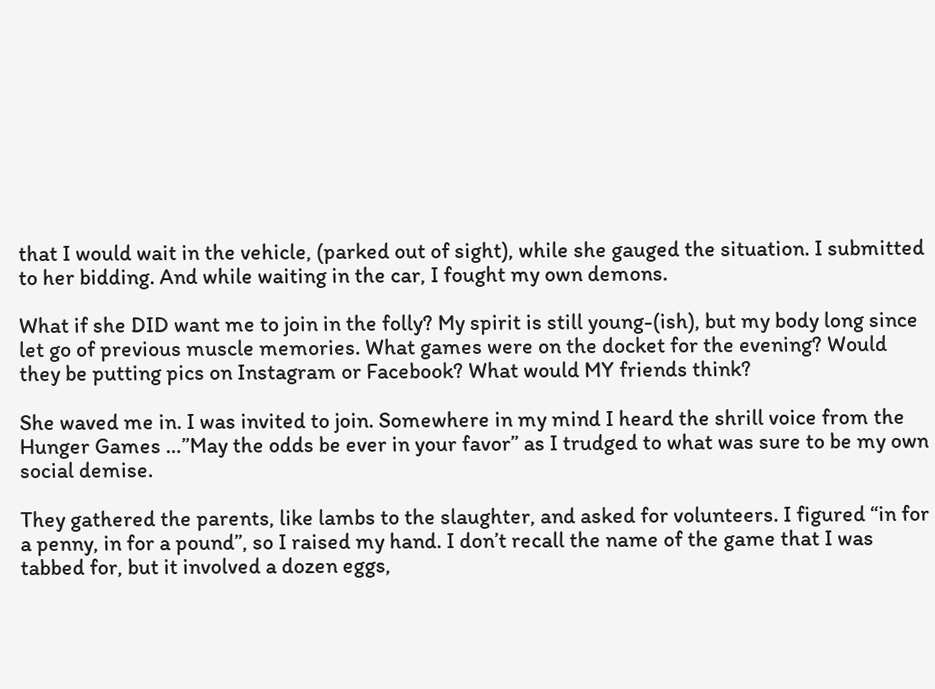that I would wait in the vehicle, (parked out of sight), while she gauged the situation. I submitted to her bidding. And while waiting in the car, I fought my own demons.

What if she DID want me to join in the folly? My spirit is still young-(ish), but my body long since let go of previous muscle memories. What games were on the docket for the evening? Would they be putting pics on Instagram or Facebook? What would MY friends think?

She waved me in. I was invited to join. Somewhere in my mind I heard the shrill voice from the Hunger Games …”May the odds be ever in your favor” as I trudged to what was sure to be my own social demise.

They gathered the parents, like lambs to the slaughter, and asked for volunteers. I figured “in for a penny, in for a pound”, so I raised my hand. I don’t recall the name of the game that I was tabbed for, but it involved a dozen eggs,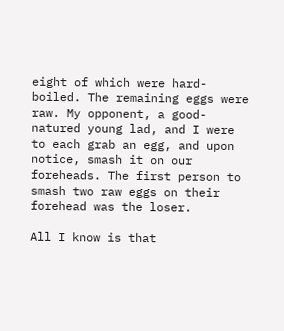eight of which were hard-boiled. The remaining eggs were raw. My opponent, a good-natured young lad, and I were to each grab an egg, and upon notice, smash it on our foreheads. The first person to smash two raw eggs on their forehead was the loser.

All I know is that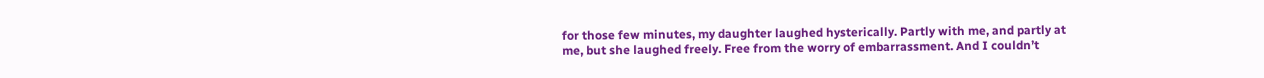for those few minutes, my daughter laughed hysterically. Partly with me, and partly at me, but she laughed freely. Free from the worry of embarrassment. And I couldn’t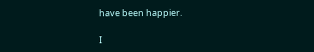have been happier.

I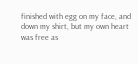finished with egg on my face, and down my shirt, but my own heart was free as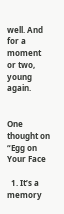well. And for a moment or two, young again.


One thought on “Egg on Your Face

  1. It’s a memory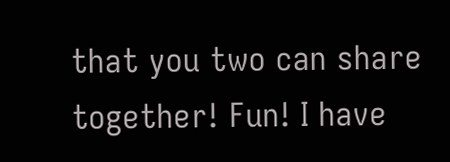that you two can share together! Fun! I have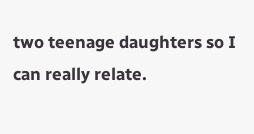two teenage daughters so I can really relate.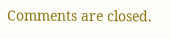Comments are closed.